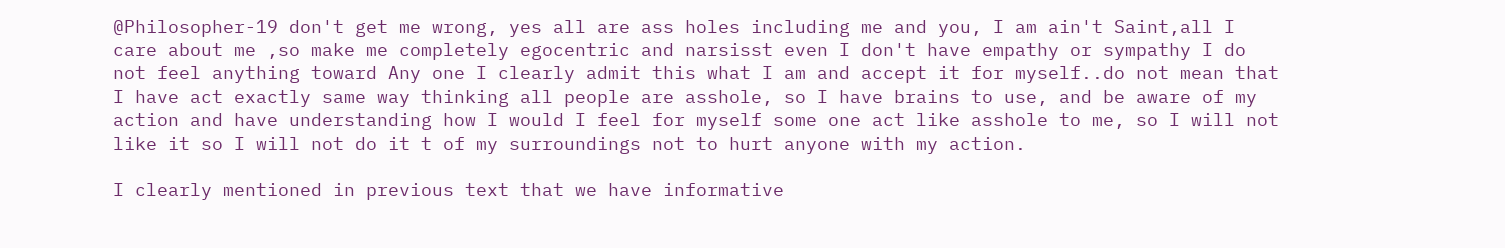@Philosopher-19 don't get me wrong, yes all are ass holes including me and you, I am ain't Saint,all I care about me ,so make me completely egocentric and narsisst even I don't have empathy or sympathy I do not feel anything toward Any one I clearly admit this what I am and accept it for myself..do not mean that I have act exactly same way thinking all people are asshole, so I have brains to use, and be aware of my action and have understanding how I would I feel for myself some one act like asshole to me, so I will not like it so I will not do it t of my surroundings not to hurt anyone with my action.

I clearly mentioned in previous text that we have informative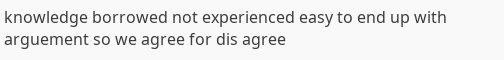knowledge borrowed not experienced easy to end up with arguement so we agree for dis agree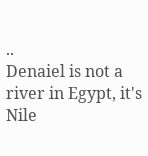..
Denaiel is not a river in Egypt, it's Nile